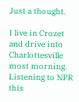Just a thought.

I live in Crozet and drive into Charlottesville most morning. Listening to NPR this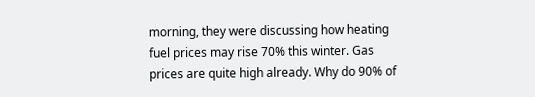morning, they were discussing how heating fuel prices may rise 70% this winter. Gas prices are quite high already. Why do 90% of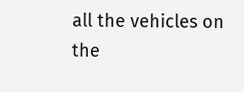all the vehicles on the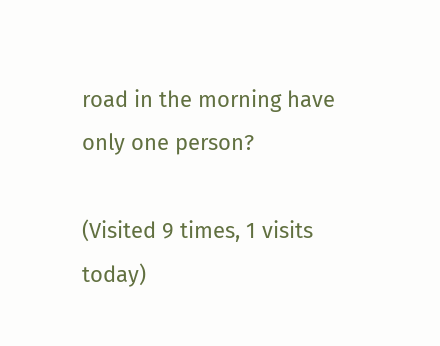road in the morning have only one person?

(Visited 9 times, 1 visits today)